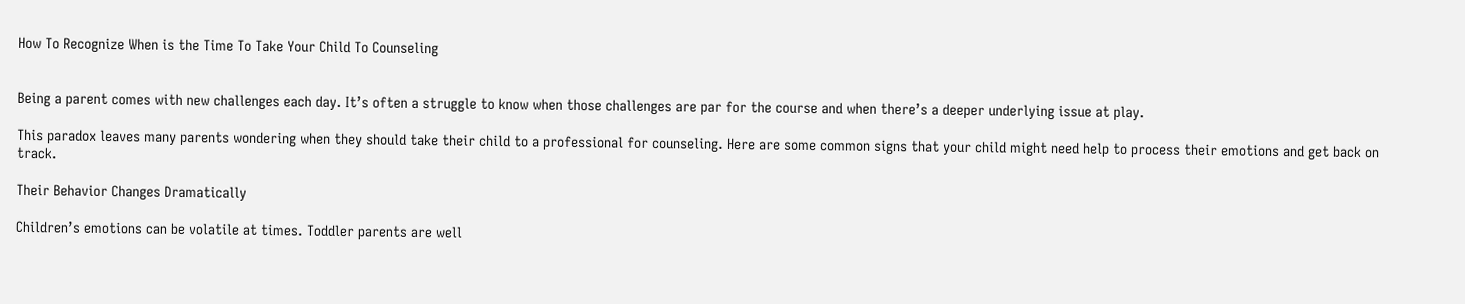How To Recognize When is the Time To Take Your Child To Counseling


Being a parent comes with new challenges each day. It’s often a struggle to know when those challenges are par for the course and when there’s a deeper underlying issue at play.

This paradox leaves many parents wondering when they should take their child to a professional for counseling. Here are some common signs that your child might need help to process their emotions and get back on track.

Their Behavior Changes Dramatically

Children’s emotions can be volatile at times. Toddler parents are well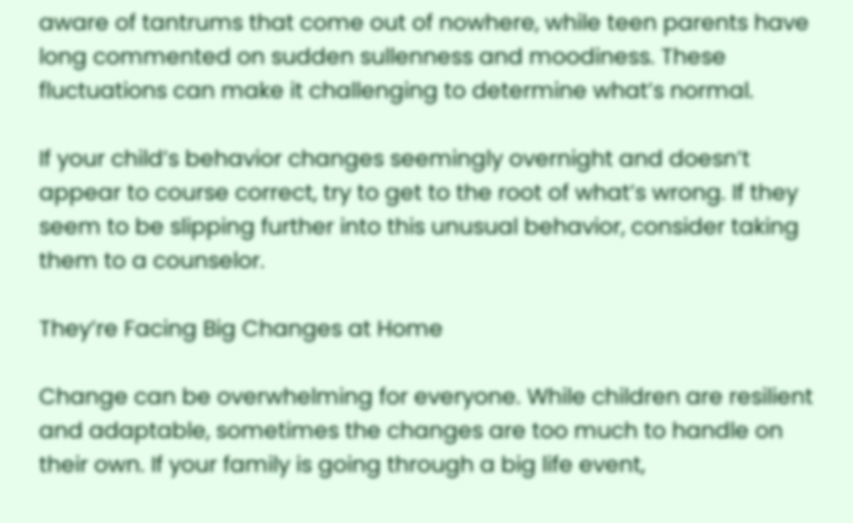aware of tantrums that come out of nowhere, while teen parents have long commented on sudden sullenness and moodiness. These fluctuations can make it challenging to determine what’s normal.

If your child’s behavior changes seemingly overnight and doesn’t appear to course correct, try to get to the root of what’s wrong. If they seem to be slipping further into this unusual behavior, consider taking them to a counselor.

They’re Facing Big Changes at Home

Change can be overwhelming for everyone. While children are resilient and adaptable, sometimes the changes are too much to handle on their own. If your family is going through a big life event,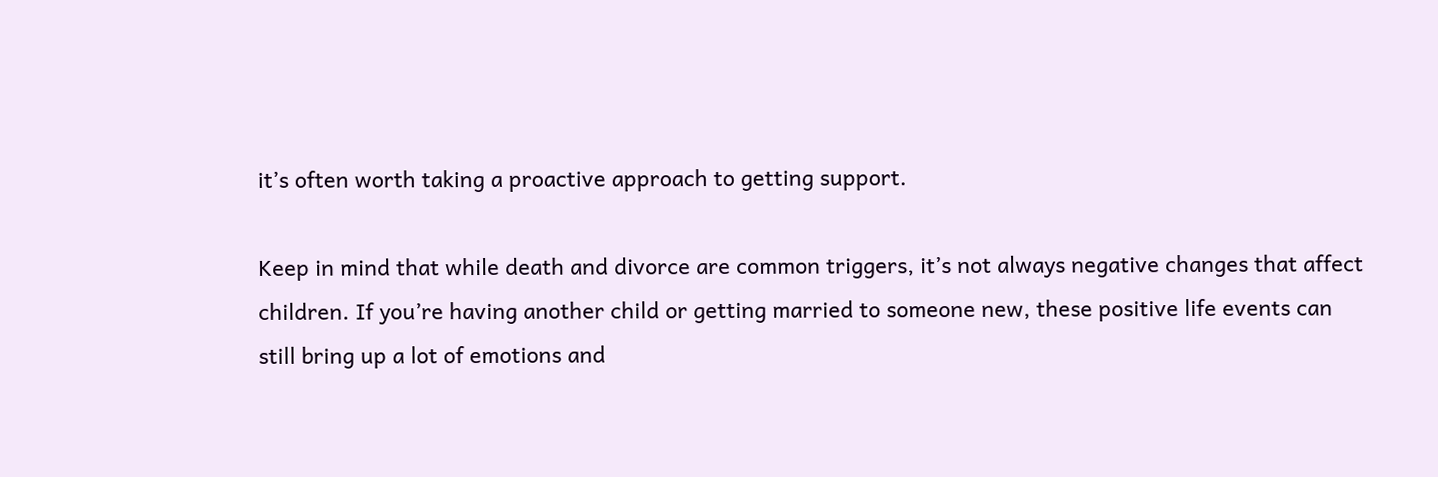it’s often worth taking a proactive approach to getting support.

Keep in mind that while death and divorce are common triggers, it’s not always negative changes that affect children. If you’re having another child or getting married to someone new, these positive life events can still bring up a lot of emotions and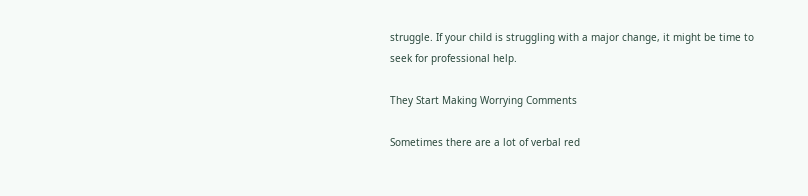struggle. If your child is struggling with a major change, it might be time to seek for professional help.

They Start Making Worrying Comments

Sometimes there are a lot of verbal red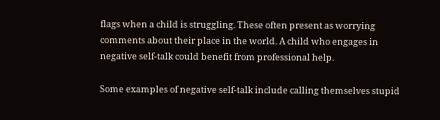flags when a child is struggling. These often present as worrying comments about their place in the world. A child who engages in negative self-talk could benefit from professional help.

Some examples of negative self-talk include calling themselves stupid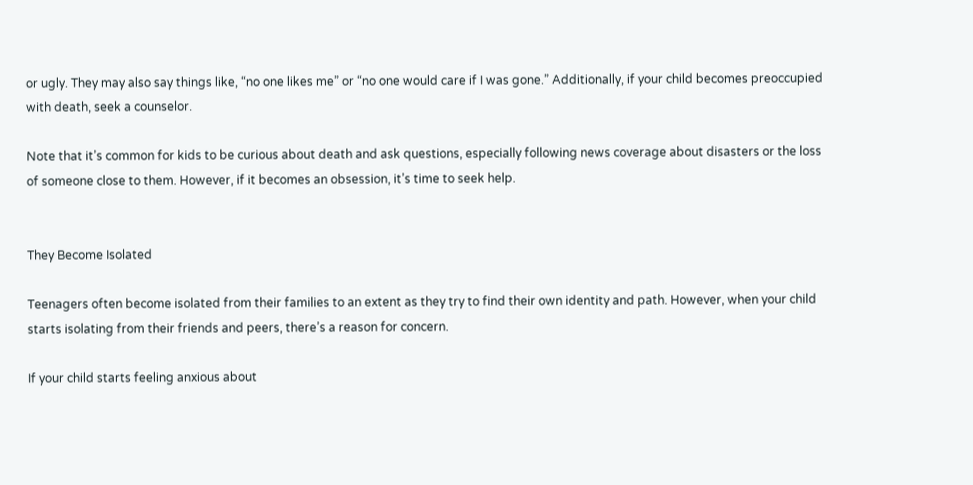or ugly. They may also say things like, “no one likes me” or “no one would care if I was gone.” Additionally, if your child becomes preoccupied with death, seek a counselor.

Note that it’s common for kids to be curious about death and ask questions, especially following news coverage about disasters or the loss of someone close to them. However, if it becomes an obsession, it’s time to seek help.


They Become Isolated

Teenagers often become isolated from their families to an extent as they try to find their own identity and path. However, when your child starts isolating from their friends and peers, there’s a reason for concern.

If your child starts feeling anxious about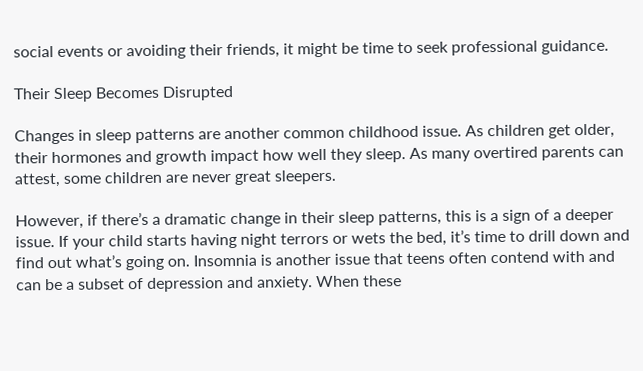social events or avoiding their friends, it might be time to seek professional guidance.

Their Sleep Becomes Disrupted

Changes in sleep patterns are another common childhood issue. As children get older, their hormones and growth impact how well they sleep. As many overtired parents can attest, some children are never great sleepers.

However, if there’s a dramatic change in their sleep patterns, this is a sign of a deeper issue. If your child starts having night terrors or wets the bed, it’s time to drill down and find out what’s going on. Insomnia is another issue that teens often contend with and can be a subset of depression and anxiety. When these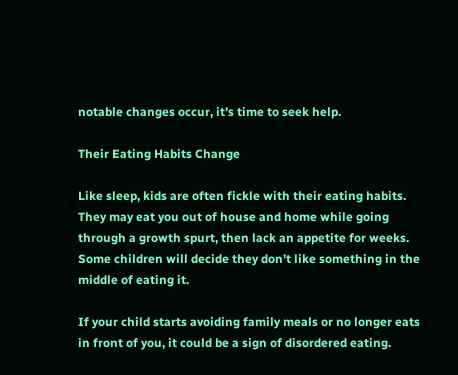notable changes occur, it’s time to seek help.

Their Eating Habits Change

Like sleep, kids are often fickle with their eating habits. They may eat you out of house and home while going through a growth spurt, then lack an appetite for weeks. Some children will decide they don’t like something in the middle of eating it.

If your child starts avoiding family meals or no longer eats in front of you, it could be a sign of disordered eating.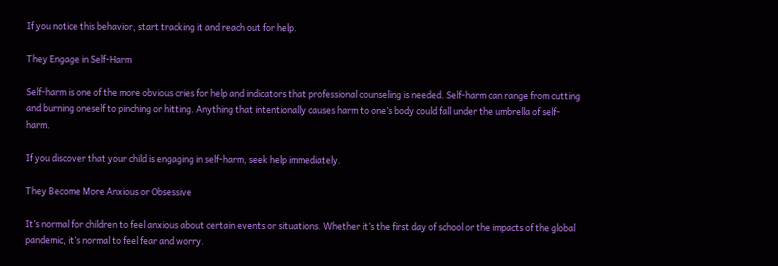If you notice this behavior, start tracking it and reach out for help.

They Engage in Self-Harm

Self-harm is one of the more obvious cries for help and indicators that professional counseling is needed. Self-harm can range from cutting and burning oneself to pinching or hitting. Anything that intentionally causes harm to one’s body could fall under the umbrella of self-harm.

If you discover that your child is engaging in self-harm, seek help immediately.

They Become More Anxious or Obsessive

It’s normal for children to feel anxious about certain events or situations. Whether it’s the first day of school or the impacts of the global pandemic, it’s normal to feel fear and worry.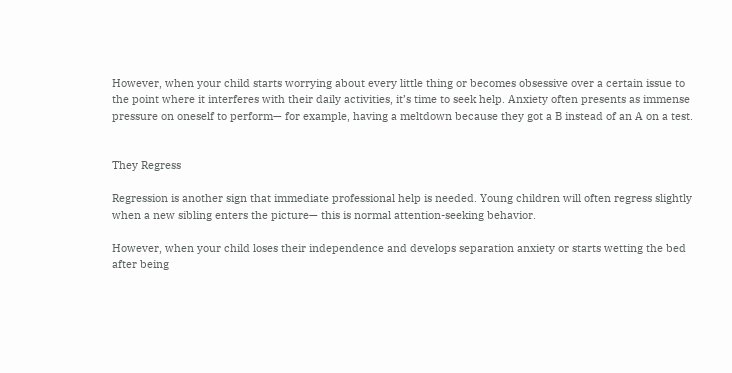However, when your child starts worrying about every little thing or becomes obsessive over a certain issue to the point where it interferes with their daily activities, it’s time to seek help. Anxiety often presents as immense pressure on oneself to perform— for example, having a meltdown because they got a B instead of an A on a test.


They Regress

Regression is another sign that immediate professional help is needed. Young children will often regress slightly when a new sibling enters the picture— this is normal attention-seeking behavior.

However, when your child loses their independence and develops separation anxiety or starts wetting the bed after being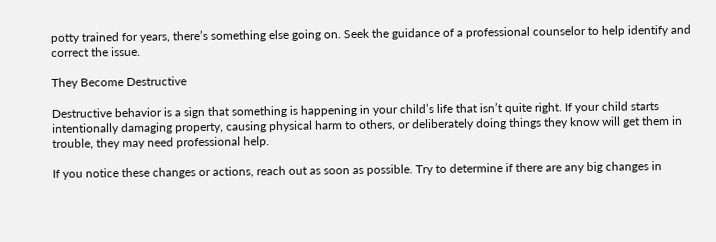potty trained for years, there’s something else going on. Seek the guidance of a professional counselor to help identify and correct the issue.

They Become Destructive

Destructive behavior is a sign that something is happening in your child’s life that isn’t quite right. If your child starts intentionally damaging property, causing physical harm to others, or deliberately doing things they know will get them in trouble, they may need professional help.

If you notice these changes or actions, reach out as soon as possible. Try to determine if there are any big changes in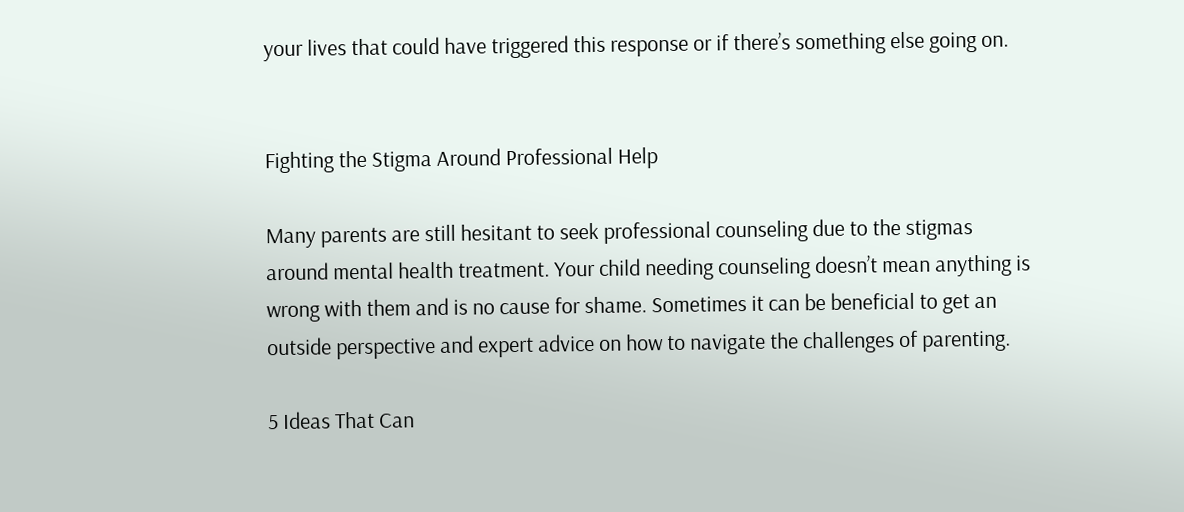your lives that could have triggered this response or if there’s something else going on.


Fighting the Stigma Around Professional Help

Many parents are still hesitant to seek professional counseling due to the stigmas around mental health treatment. Your child needing counseling doesn’t mean anything is wrong with them and is no cause for shame. Sometimes it can be beneficial to get an outside perspective and expert advice on how to navigate the challenges of parenting.

5 Ideas That Can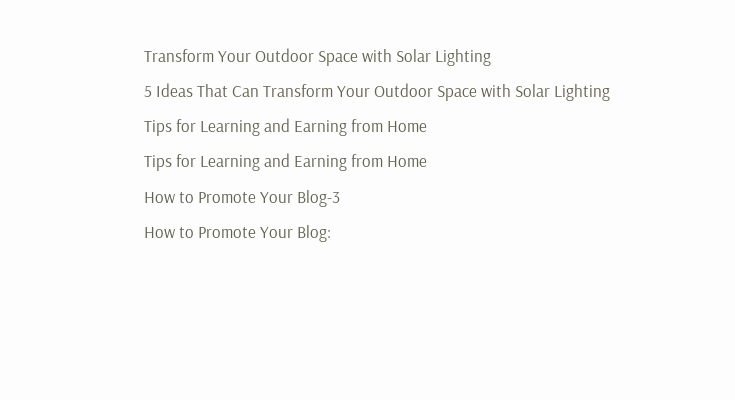Transform Your Outdoor Space with Solar Lighting
5 Ideas That Can Transform Your Outdoor Space with Solar Lighting
Tips for Learning and Earning from Home
Tips for Learning and Earning from Home
How to Promote Your Blog-3
How to Promote Your Blog: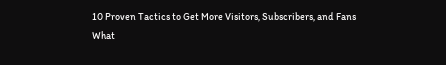10 Proven Tactics to Get More Visitors, Subscribers, and Fans
What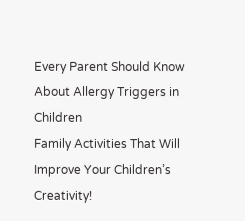Every Parent Should Know About Allergy Triggers in Children
Family Activities That Will Improve Your Children’s Creativity!